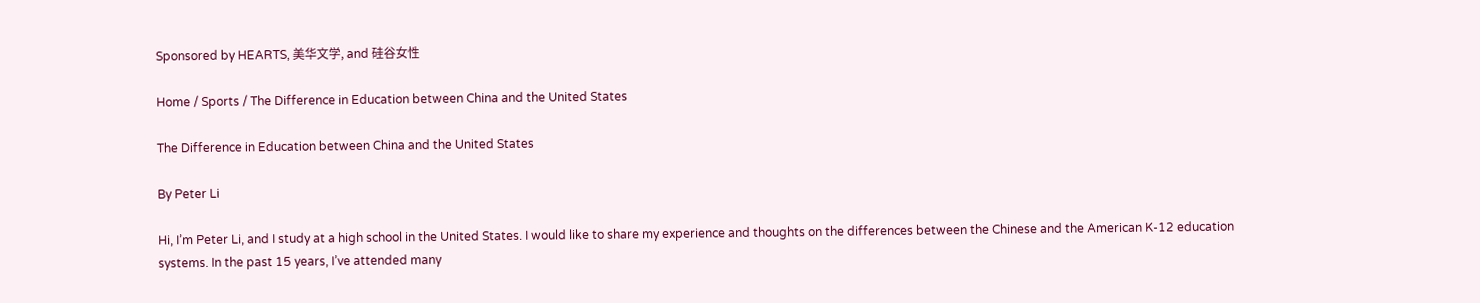Sponsored by HEARTS, 美华文学, and 硅谷女性

Home / Sports / The Difference in Education between China and the United States

The Difference in Education between China and the United States

By Peter Li

Hi, I’m Peter Li, and I study at a high school in the United States. I would like to share my experience and thoughts on the differences between the Chinese and the American K-12 education systems. In the past 15 years, I’ve attended many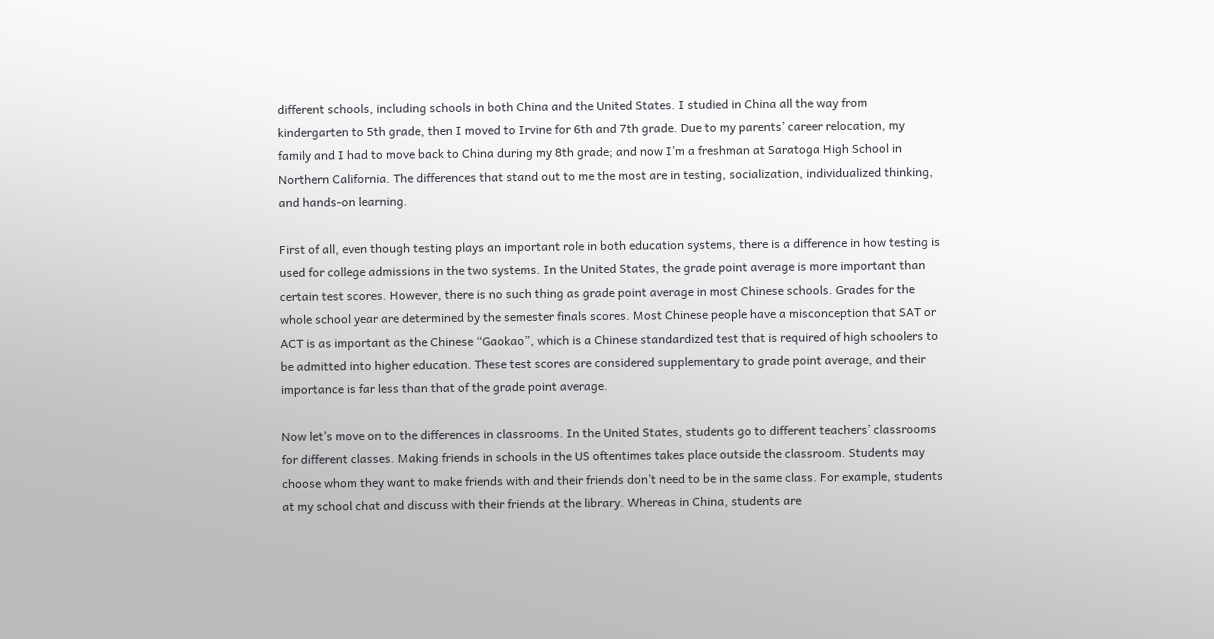different schools, including schools in both China and the United States. I studied in China all the way from kindergarten to 5th grade, then I moved to Irvine for 6th and 7th grade. Due to my parents’ career relocation, my family and I had to move back to China during my 8th grade; and now I’m a freshman at Saratoga High School in Northern California. The differences that stand out to me the most are in testing, socialization, individualized thinking, and hands-on learning.

First of all, even though testing plays an important role in both education systems, there is a difference in how testing is used for college admissions in the two systems. In the United States, the grade point average is more important than certain test scores. However, there is no such thing as grade point average in most Chinese schools. Grades for the whole school year are determined by the semester finals scores. Most Chinese people have a misconception that SAT or ACT is as important as the Chinese “Gaokao”, which is a Chinese standardized test that is required of high schoolers to be admitted into higher education. These test scores are considered supplementary to grade point average, and their importance is far less than that of the grade point average.

Now let’s move on to the differences in classrooms. In the United States, students go to different teachers’ classrooms for different classes. Making friends in schools in the US oftentimes takes place outside the classroom. Students may choose whom they want to make friends with and their friends don’t need to be in the same class. For example, students at my school chat and discuss with their friends at the library. Whereas in China, students are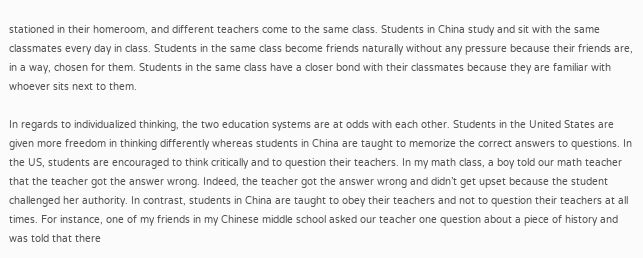stationed in their homeroom, and different teachers come to the same class. Students in China study and sit with the same classmates every day in class. Students in the same class become friends naturally without any pressure because their friends are, in a way, chosen for them. Students in the same class have a closer bond with their classmates because they are familiar with whoever sits next to them.

In regards to individualized thinking, the two education systems are at odds with each other. Students in the United States are given more freedom in thinking differently whereas students in China are taught to memorize the correct answers to questions. In the US, students are encouraged to think critically and to question their teachers. In my math class, a boy told our math teacher that the teacher got the answer wrong. Indeed, the teacher got the answer wrong and didn’t get upset because the student challenged her authority. In contrast, students in China are taught to obey their teachers and not to question their teachers at all times. For instance, one of my friends in my Chinese middle school asked our teacher one question about a piece of history and was told that there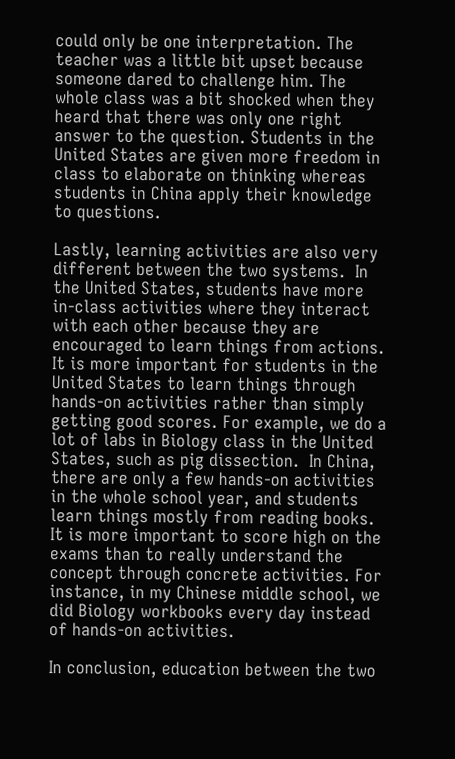could only be one interpretation. The teacher was a little bit upset because someone dared to challenge him. The whole class was a bit shocked when they heard that there was only one right answer to the question. Students in the United States are given more freedom in class to elaborate on thinking whereas students in China apply their knowledge to questions.

Lastly, learning activities are also very different between the two systems.  In the United States, students have more in-class activities where they interact with each other because they are encouraged to learn things from actions. It is more important for students in the United States to learn things through hands-on activities rather than simply getting good scores. For example, we do a lot of labs in Biology class in the United States, such as pig dissection.  In China, there are only a few hands-on activities in the whole school year, and students learn things mostly from reading books. It is more important to score high on the exams than to really understand the concept through concrete activities. For instance, in my Chinese middle school, we did Biology workbooks every day instead of hands-on activities.

In conclusion, education between the two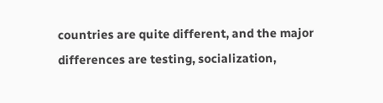countries are quite different, and the major differences are testing, socialization,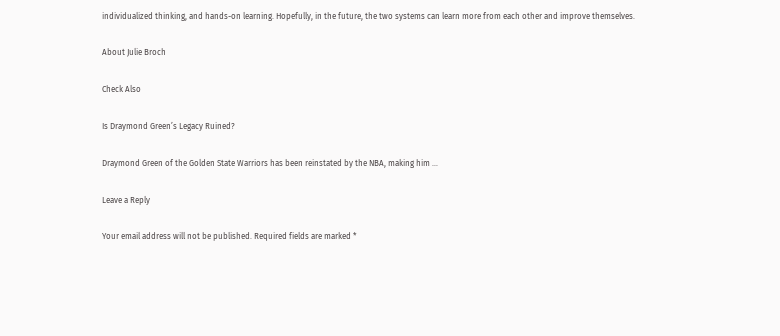individualized thinking, and hands-on learning. Hopefully, in the future, the two systems can learn more from each other and improve themselves.

About Julie Broch

Check Also

Is Draymond Green’s Legacy Ruined?

Draymond Green of the Golden State Warriors has been reinstated by the NBA, making him …

Leave a Reply

Your email address will not be published. Required fields are marked *